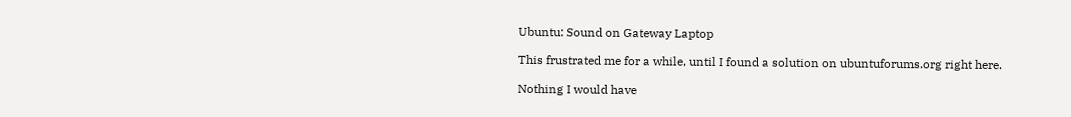Ubuntu: Sound on Gateway Laptop

This frustrated me for a while, until I found a solution on ubuntuforums.org right here.

Nothing I would have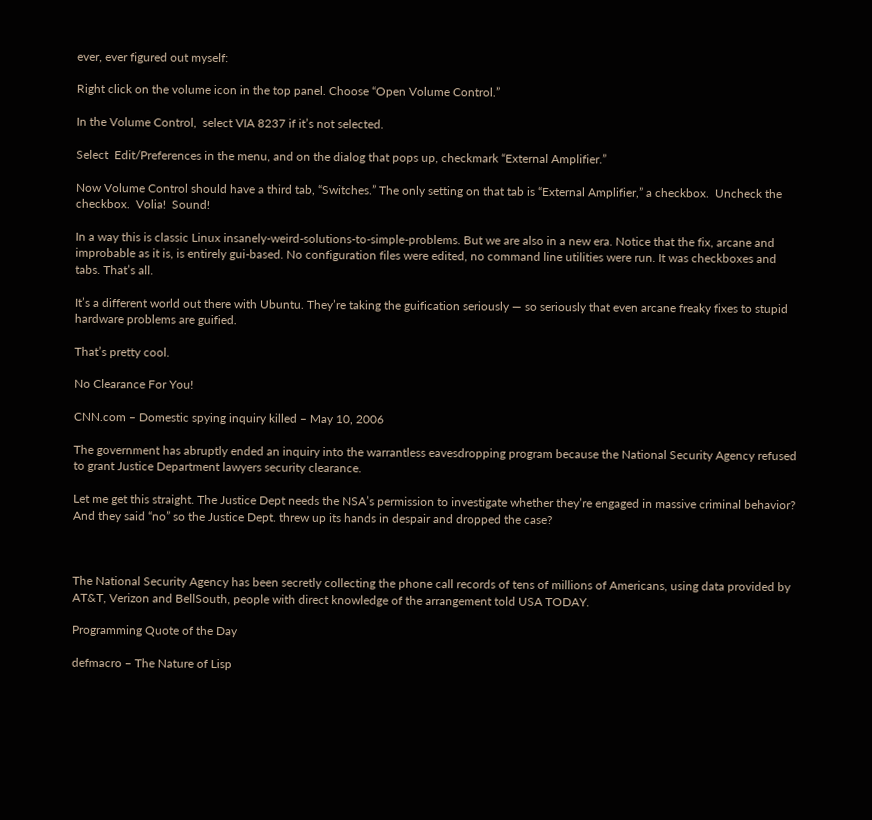ever, ever figured out myself:

Right click on the volume icon in the top panel. Choose “Open Volume Control.”

In the Volume Control,  select VIA 8237 if it’s not selected.

Select  Edit/Preferences in the menu, and on the dialog that pops up, checkmark “External Amplifier.”

Now Volume Control should have a third tab, “Switches.” The only setting on that tab is “External Amplifier,” a checkbox.  Uncheck the checkbox.  Volia!  Sound!

In a way this is classic Linux insanely-weird-solutions-to-simple-problems. But we are also in a new era. Notice that the fix, arcane and improbable as it is, is entirely gui-based. No configuration files were edited, no command line utilities were run. It was checkboxes and tabs. That’s all.

It’s a different world out there with Ubuntu. They’re taking the guification seriously — so seriously that even arcane freaky fixes to stupid hardware problems are guified.

That’s pretty cool.

No Clearance For You!

CNN.com – Domestic spying inquiry killed – May 10, 2006

The government has abruptly ended an inquiry into the warrantless eavesdropping program because the National Security Agency refused to grant Justice Department lawyers security clearance.

Let me get this straight. The Justice Dept needs the NSA’s permission to investigate whether they’re engaged in massive criminal behavior? And they said “no” so the Justice Dept. threw up its hands in despair and dropped the case?



The National Security Agency has been secretly collecting the phone call records of tens of millions of Americans, using data provided by AT&T, Verizon and BellSouth, people with direct knowledge of the arrangement told USA TODAY.

Programming Quote of the Day

defmacro – The Nature of Lisp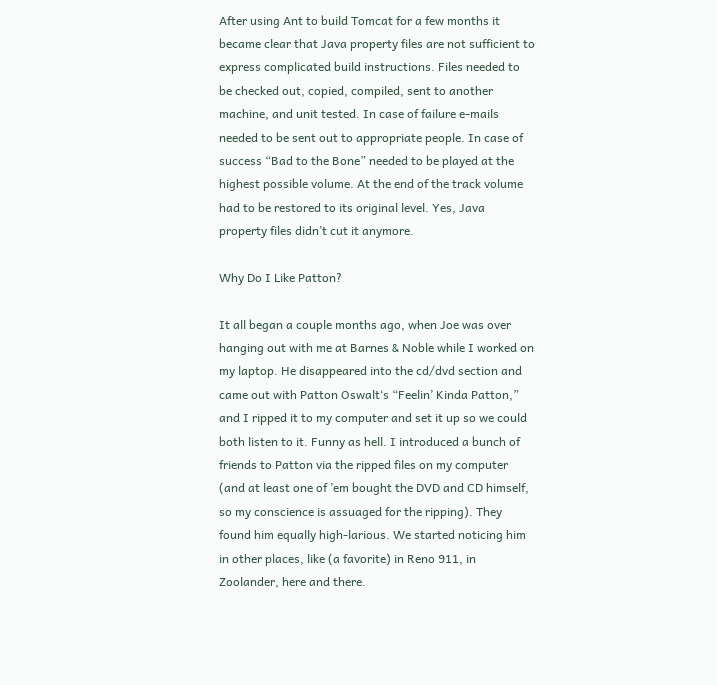After using Ant to build Tomcat for a few months it became clear that Java property files are not sufficient to express complicated build instructions. Files needed to be checked out, copied, compiled, sent to another machine, and unit tested. In case of failure e-mails needed to be sent out to appropriate people. In case of success “Bad to the Bone” needed to be played at the highest possible volume. At the end of the track volume had to be restored to its original level. Yes, Java property files didn’t cut it anymore.

Why Do I Like Patton?

It all began a couple months ago, when Joe was over hanging out with me at Barnes & Noble while I worked on my laptop. He disappeared into the cd/dvd section and came out with Patton Oswalt‘s “Feelin’ Kinda Patton,” and I ripped it to my computer and set it up so we could both listen to it. Funny as hell. I introduced a bunch of friends to Patton via the ripped files on my computer (and at least one of ’em bought the DVD and CD himself, so my conscience is assuaged for the ripping). They found him equally high-larious. We started noticing him in other places, like (a favorite) in Reno 911, in Zoolander, here and there.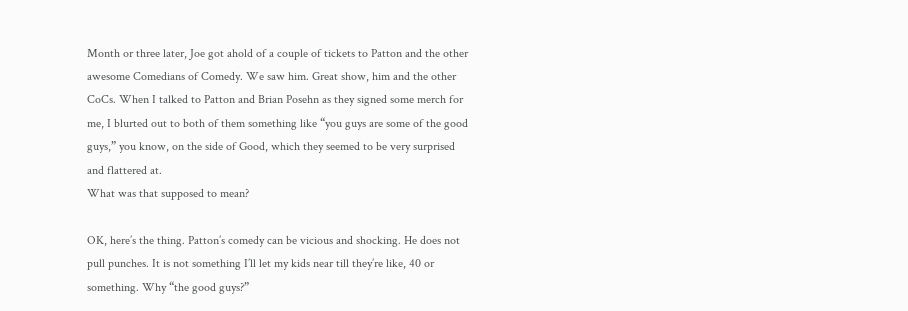Month or three later, Joe got ahold of a couple of tickets to Patton and the other awesome Comedians of Comedy. We saw him. Great show, him and the other CoCs. When I talked to Patton and Brian Posehn as they signed some merch for me, I blurted out to both of them something like “you guys are some of the good guys,” you know, on the side of Good, which they seemed to be very surprised and flattered at.
What was that supposed to mean?

OK, here’s the thing. Patton’s comedy can be vicious and shocking. He does not pull punches. It is not something I’ll let my kids near till they’re like, 40 or something. Why “the good guys?”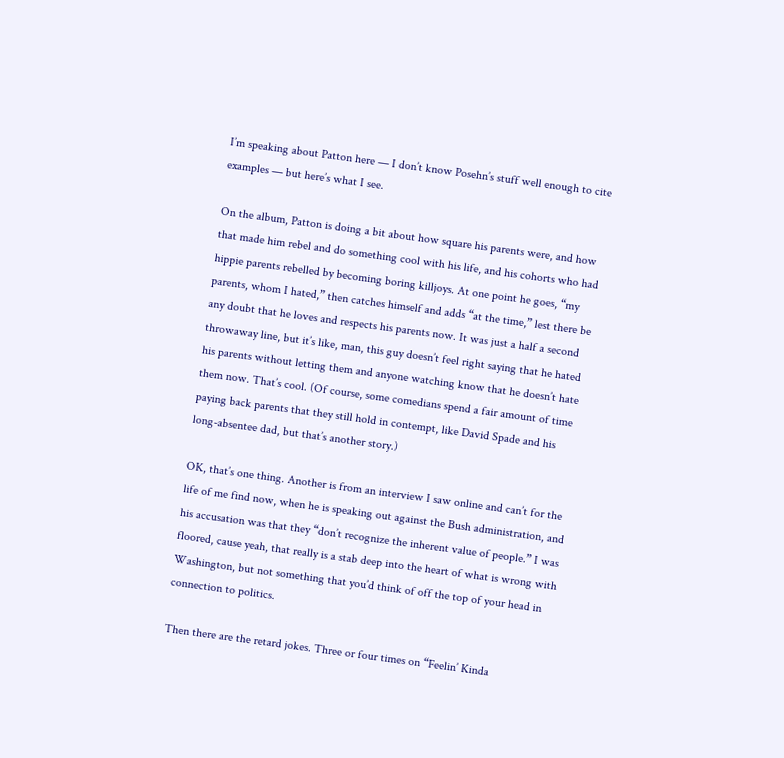I’m speaking about Patton here — I don’t know Posehn’s stuff well enough to cite examples — but here’s what I see.

On the album, Patton is doing a bit about how square his parents were, and how that made him rebel and do something cool with his life, and his cohorts who had hippie parents rebelled by becoming boring killjoys. At one point he goes, “my parents, whom I hated,” then catches himself and adds “at the time,” lest there be any doubt that he loves and respects his parents now. It was just a half a second throwaway line, but it’s like, man, this guy doesn’t feel right saying that he hated his parents without letting them and anyone watching know that he doesn’t hate them now. That’s cool. (Of course, some comedians spend a fair amount of time paying back parents that they still hold in contempt, like David Spade and his long-absentee dad, but that’s another story.)

OK, that’s one thing. Another is from an interview I saw online and can’t for the life of me find now, when he is speaking out against the Bush administration, and his accusation was that they “don’t recognize the inherent value of people.” I was floored, cause yeah, that really is a stab deep into the heart of what is wrong with Washington, but not something that you’d think of off the top of your head in connection to politics.

Then there are the retard jokes. Three or four times on “Feelin’ Kinda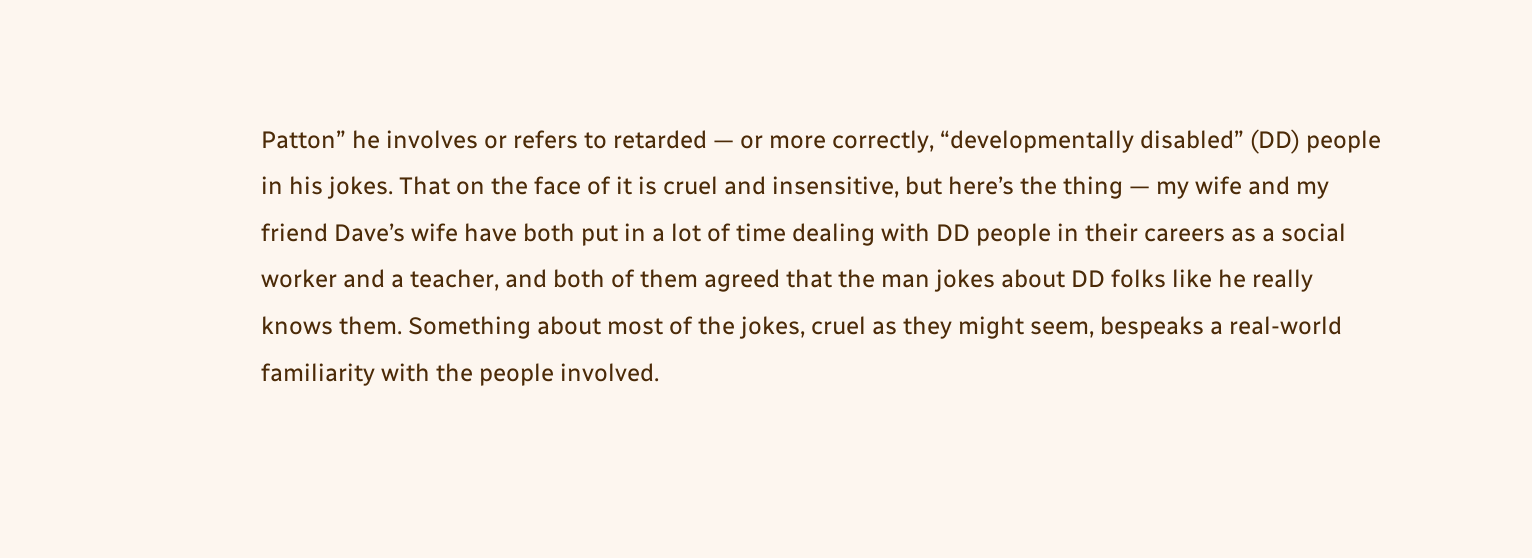Patton” he involves or refers to retarded — or more correctly, “developmentally disabled” (DD) people in his jokes. That on the face of it is cruel and insensitive, but here’s the thing — my wife and my friend Dave’s wife have both put in a lot of time dealing with DD people in their careers as a social worker and a teacher, and both of them agreed that the man jokes about DD folks like he really knows them. Something about most of the jokes, cruel as they might seem, bespeaks a real-world familiarity with the people involved.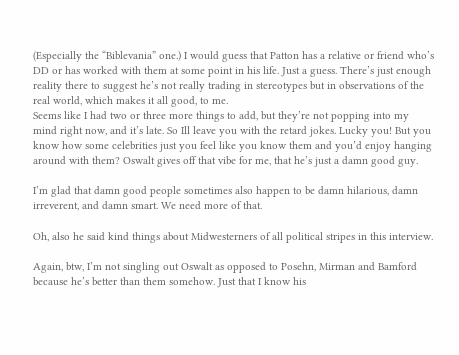(Especially the “Biblevania” one.) I would guess that Patton has a relative or friend who’s DD or has worked with them at some point in his life. Just a guess. There’s just enough reality there to suggest he’s not really trading in stereotypes but in observations of the real world, which makes it all good, to me.
Seems like I had two or three more things to add, but they’re not popping into my mind right now, and it’s late. So Ill leave you with the retard jokes. Lucky you! But you know how some celebrities just you feel like you know them and you’d enjoy hanging around with them? Oswalt gives off that vibe for me, that he’s just a damn good guy.

I’m glad that damn good people sometimes also happen to be damn hilarious, damn irreverent, and damn smart. We need more of that.

Oh, also he said kind things about Midwesterners of all political stripes in this interview.

Again, btw, I’m not singling out Oswalt as opposed to Posehn, Mirman and Bamford because he’s better than them somehow. Just that I know his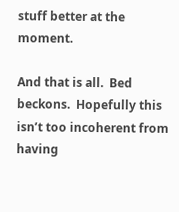stuff better at the moment.

And that is all.  Bed beckons.  Hopefully this isn’t too incoherent from having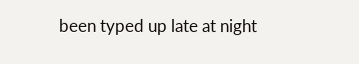been typed up late at night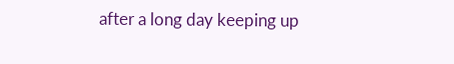after a long day keeping up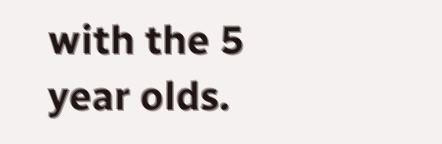with the 5 year olds.